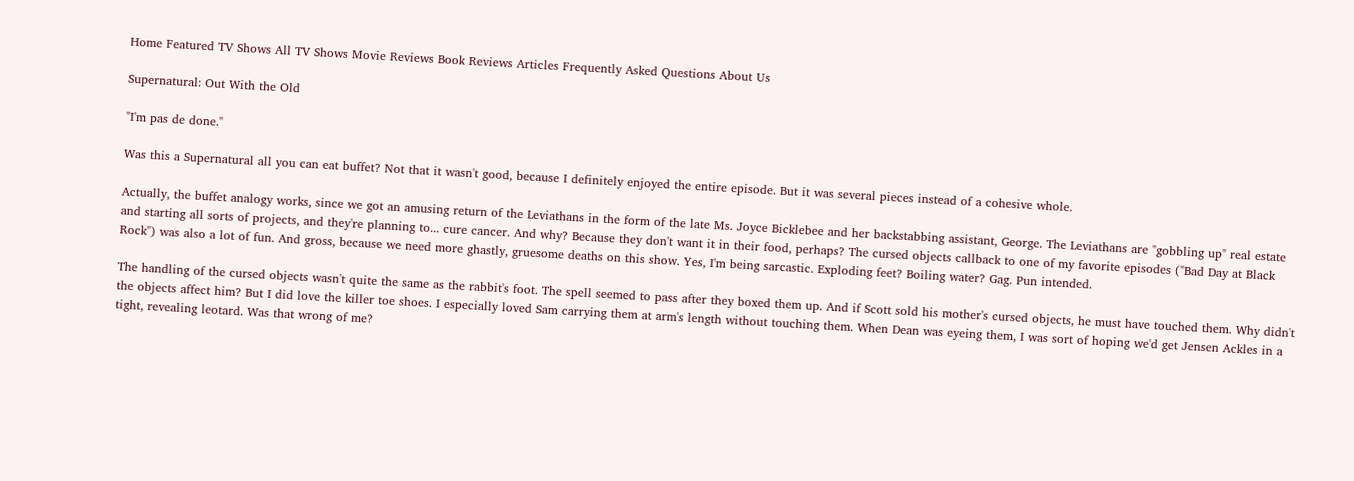Home Featured TV Shows All TV Shows Movie Reviews Book Reviews Articles Frequently Asked Questions About Us

Supernatural: Out With the Old

"I'm pas de done."

Was this a Supernatural all you can eat buffet? Not that it wasn't good, because I definitely enjoyed the entire episode. But it was several pieces instead of a cohesive whole.

Actually, the buffet analogy works, since we got an amusing return of the Leviathans in the form of the late Ms. Joyce Bicklebee and her backstabbing assistant, George. The Leviathans are "gobbling up" real estate and starting all sorts of projects, and they're planning to... cure cancer. And why? Because they don't want it in their food, perhaps? The cursed objects callback to one of my favorite episodes ("Bad Day at Black Rock") was also a lot of fun. And gross, because we need more ghastly, gruesome deaths on this show. Yes, I'm being sarcastic. Exploding feet? Boiling water? Gag. Pun intended.

The handling of the cursed objects wasn't quite the same as the rabbit's foot. The spell seemed to pass after they boxed them up. And if Scott sold his mother's cursed objects, he must have touched them. Why didn't the objects affect him? But I did love the killer toe shoes. I especially loved Sam carrying them at arm's length without touching them. When Dean was eyeing them, I was sort of hoping we'd get Jensen Ackles in a tight, revealing leotard. Was that wrong of me?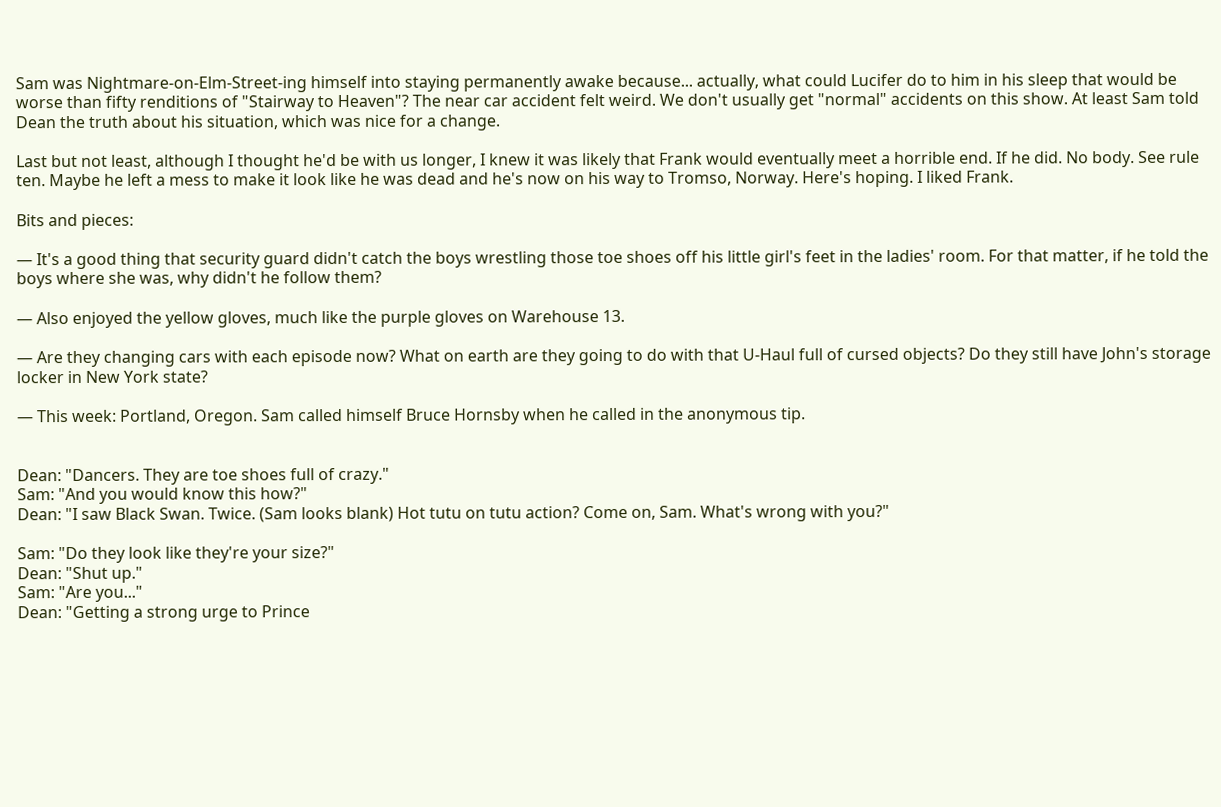Sam was Nightmare-on-Elm-Street-ing himself into staying permanently awake because... actually, what could Lucifer do to him in his sleep that would be worse than fifty renditions of "Stairway to Heaven"? The near car accident felt weird. We don't usually get "normal" accidents on this show. At least Sam told Dean the truth about his situation, which was nice for a change.

Last but not least, although I thought he'd be with us longer, I knew it was likely that Frank would eventually meet a horrible end. If he did. No body. See rule ten. Maybe he left a mess to make it look like he was dead and he's now on his way to Tromso, Norway. Here's hoping. I liked Frank.

Bits and pieces:

— It's a good thing that security guard didn't catch the boys wrestling those toe shoes off his little girl's feet in the ladies' room. For that matter, if he told the boys where she was, why didn't he follow them?

— Also enjoyed the yellow gloves, much like the purple gloves on Warehouse 13.

— Are they changing cars with each episode now? What on earth are they going to do with that U-Haul full of cursed objects? Do they still have John's storage locker in New York state?

— This week: Portland, Oregon. Sam called himself Bruce Hornsby when he called in the anonymous tip.


Dean: "Dancers. They are toe shoes full of crazy."
Sam: "And you would know this how?"
Dean: "I saw Black Swan. Twice. (Sam looks blank) Hot tutu on tutu action? Come on, Sam. What's wrong with you?"

Sam: "Do they look like they're your size?"
Dean: "Shut up."
Sam: "Are you..."
Dean: "Getting a strong urge to Prince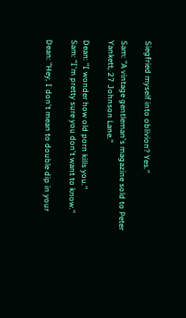Siegfried myself into oblivion? Yes."

Sam: "A vintage gentleman's magazine sold to Peter Yankett, 27 Johnson Lane."

Dean: "I wonder how old porn kills you."
Sam: "I'm pretty sure you don't want to know."

Dean: "Hey, I don't mean to double dip in your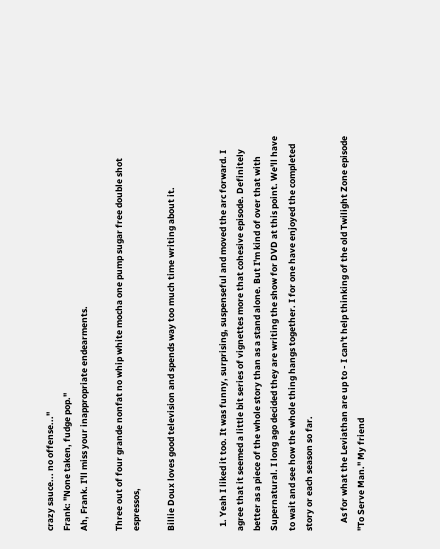crazy sauce... no offense..."
Frank: "None taken, fudge pop."
Ah, Frank. I'll miss your inappropriate endearments.

Three out of four grande nonfat no whip white mocha one pump sugar free double shot espressos,

Billie Doux loves good television and spends way too much time writing about it.


  1. Yeah I liked it too. It was funny, surprising, suspenseful and moved the arc forward. I agree that it seemed a little bit series of vignettes more that cohesive episode. Definitely better as a piece of the whole story than as a stand alone. But I'm kind of over that with Supernatural. I long ago decided they are writing the show for DVD at this point. We'll have to wait and see how the whole thing hangs together. I for one have enjoyed the completed story or each season so far.

    As for what the Leviathan are up to - I can't help thinking of the old Twilight Zone episode "To Serve Man." My friend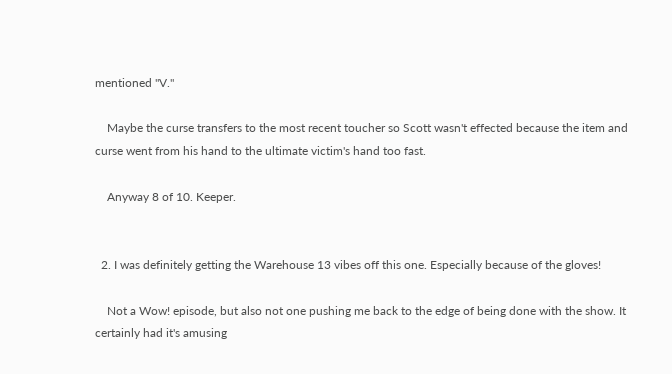mentioned "V."

    Maybe the curse transfers to the most recent toucher so Scott wasn't effected because the item and curse went from his hand to the ultimate victim's hand too fast.

    Anyway 8 of 10. Keeper.


  2. I was definitely getting the Warehouse 13 vibes off this one. Especially because of the gloves!

    Not a Wow! episode, but also not one pushing me back to the edge of being done with the show. It certainly had it's amusing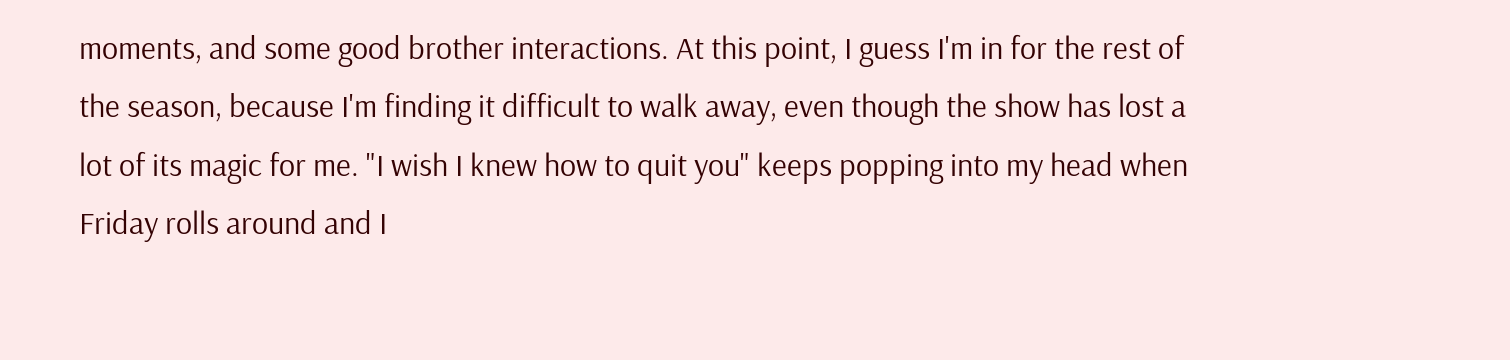moments, and some good brother interactions. At this point, I guess I'm in for the rest of the season, because I'm finding it difficult to walk away, even though the show has lost a lot of its magic for me. "I wish I knew how to quit you" keeps popping into my head when Friday rolls around and I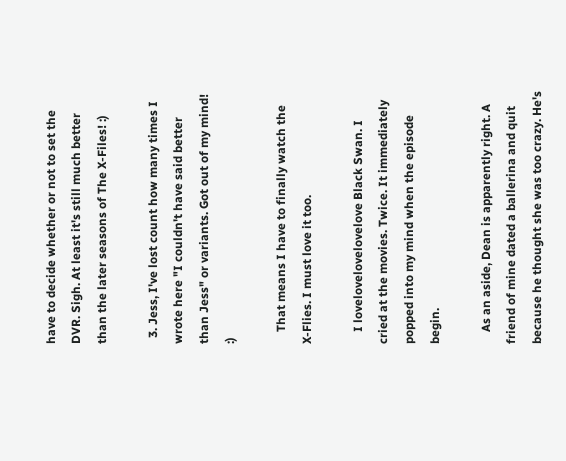have to decide whether or not to set the DVR. Sigh. At least it's still much better than the later seasons of The X-Files! :)

  3. Jess, I've lost count how many times I wrote here "I couldn't have said better than Jess" or variants. Got out of my mind! :)

    That means I have to finally watch the X-Flies. I must love it too.

    I lovelovelovelovelove Black Swan. I cried at the movies. Twice. It immediately popped into my mind when the episode begin.

    As an aside, Dean is apparently right. A friend of mine dated a ballerina and quit because he thought she was too crazy. He's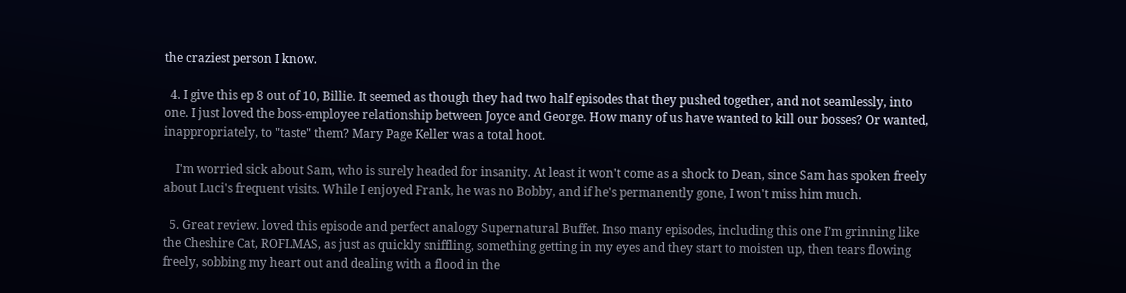the craziest person I know.

  4. I give this ep 8 out of 10, Billie. It seemed as though they had two half episodes that they pushed together, and not seamlessly, into one. I just loved the boss-employee relationship between Joyce and George. How many of us have wanted to kill our bosses? Or wanted, inappropriately, to "taste" them? Mary Page Keller was a total hoot.

    I'm worried sick about Sam, who is surely headed for insanity. At least it won't come as a shock to Dean, since Sam has spoken freely about Luci's frequent visits. While I enjoyed Frank, he was no Bobby, and if he's permanently gone, I won't miss him much.

  5. Great review. loved this episode and perfect analogy Supernatural Buffet. Inso many episodes, including this one I’m grinning like the Cheshire Cat, ROFLMAS, as just as quickly sniffling, something getting in my eyes and they start to moisten up, then tears flowing freely, sobbing my heart out and dealing with a flood in the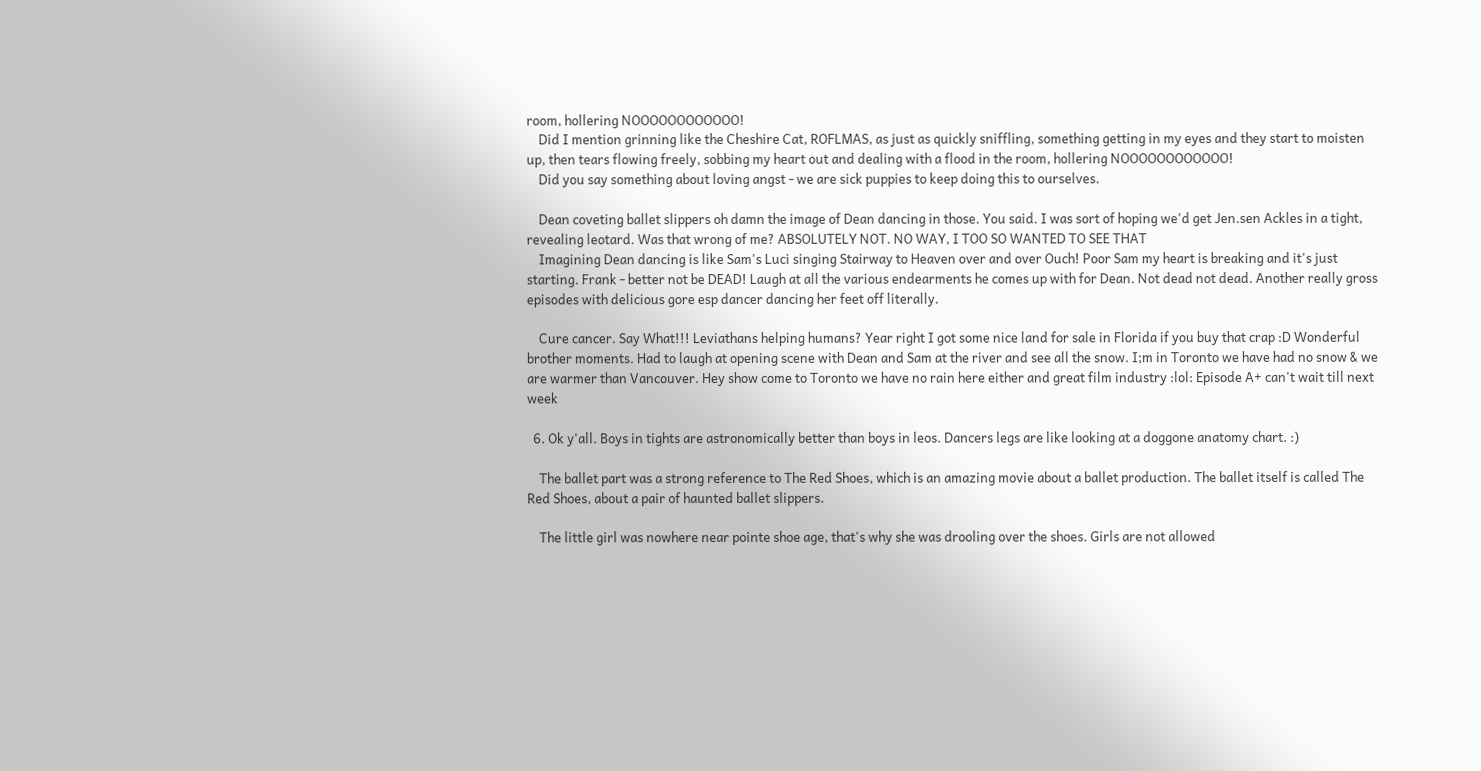room, hollering NOOOOOOOOOOOO!
    Did I mention grinning like the Cheshire Cat, ROFLMAS, as just as quickly sniffling, something getting in my eyes and they start to moisten up, then tears flowing freely, sobbing my heart out and dealing with a flood in the room, hollering NOOOOOOOOOOOO!
    Did you say something about loving angst - we are sick puppies to keep doing this to ourselves.

    Dean coveting ballet slippers oh damn the image of Dean dancing in those. You said. I was sort of hoping we'd get Jen.sen Ackles in a tight, revealing leotard. Was that wrong of me? ABSOLUTELY NOT. NO WAY, I TOO SO WANTED TO SEE THAT
    Imagining Dean dancing is like Sam's Luci singing Stairway to Heaven over and over Ouch! Poor Sam my heart is breaking and it's just starting. Frank - better not be DEAD! Laugh at all the various endearments he comes up with for Dean. Not dead not dead. Another really gross episodes with delicious gore esp dancer dancing her feet off literally.

    Cure cancer. Say What!!! Leviathans helping humans? Year right I got some nice land for sale in Florida if you buy that crap :D Wonderful brother moments. Had to laugh at opening scene with Dean and Sam at the river and see all the snow. I;m in Toronto we have had no snow & we are warmer than Vancouver. Hey show come to Toronto we have no rain here either and great film industry :lol: Episode A+ can't wait till next week

  6. Ok y'all. Boys in tights are astronomically better than boys in leos. Dancers legs are like looking at a doggone anatomy chart. :)

    The ballet part was a strong reference to The Red Shoes, which is an amazing movie about a ballet production. The ballet itself is called The Red Shoes, about a pair of haunted ballet slippers.

    The little girl was nowhere near pointe shoe age, that's why she was drooling over the shoes. Girls are not allowed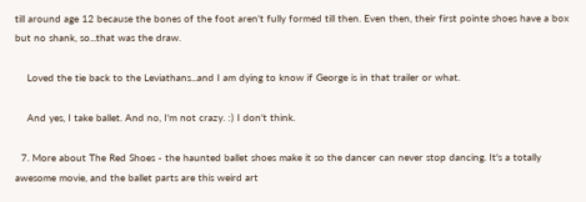till around age 12 because the bones of the foot aren't fully formed till then. Even then, their first pointe shoes have a box but no shank, so...that was the draw.

    Loved the tie back to the Leviathans...and I am dying to know if George is in that trailer or what.

    And yes, I take ballet. And no, I'm not crazy. :) I don't think.

  7. More about The Red Shoes - the haunted ballet shoes make it so the dancer can never stop dancing. It's a totally awesome movie, and the ballet parts are this weird art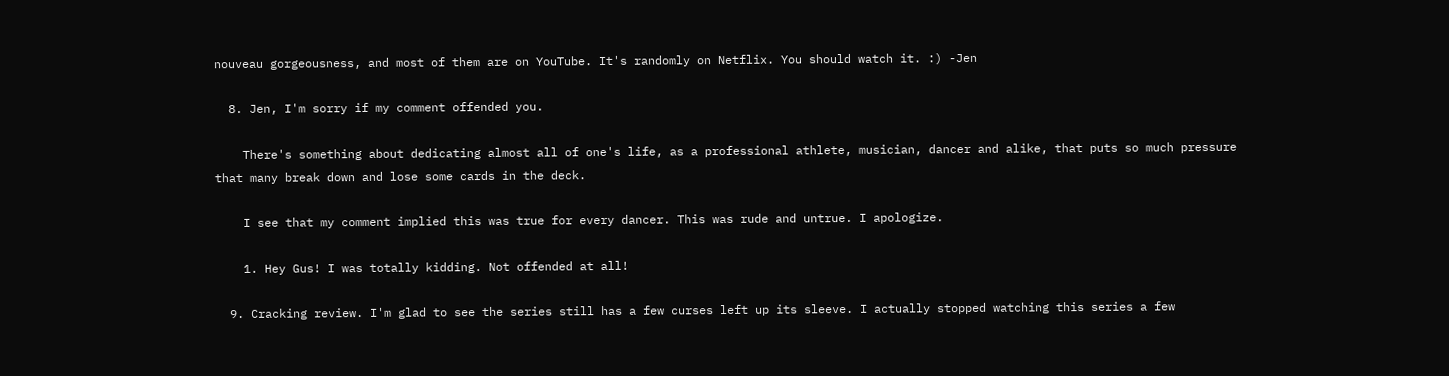nouveau gorgeousness, and most of them are on YouTube. It's randomly on Netflix. You should watch it. :) -Jen

  8. Jen, I'm sorry if my comment offended you.

    There's something about dedicating almost all of one's life, as a professional athlete, musician, dancer and alike, that puts so much pressure that many break down and lose some cards in the deck.

    I see that my comment implied this was true for every dancer. This was rude and untrue. I apologize.

    1. Hey Gus! I was totally kidding. Not offended at all!

  9. Cracking review. I'm glad to see the series still has a few curses left up its sleeve. I actually stopped watching this series a few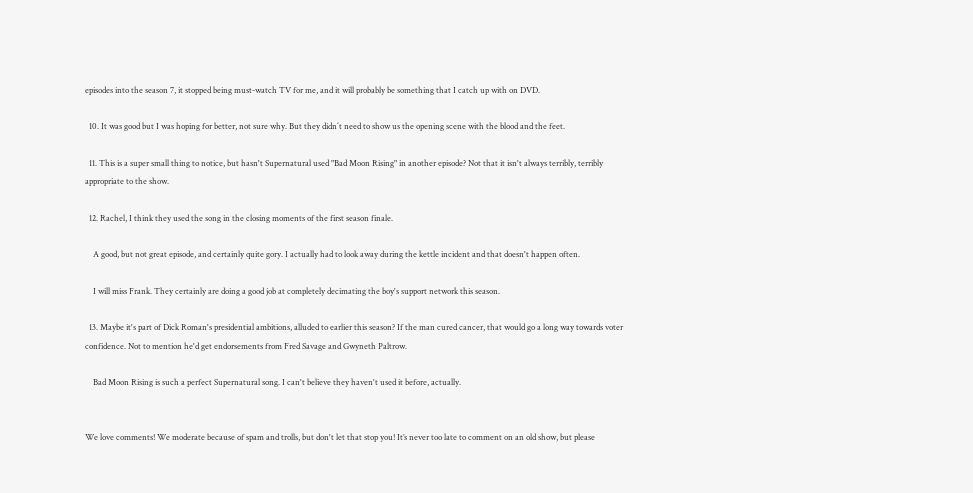episodes into the season 7, it stopped being must-watch TV for me, and it will probably be something that I catch up with on DVD.

  10. It was good but I was hoping for better, not sure why. But they didn´t need to show us the opening scene with the blood and the feet.

  11. This is a super small thing to notice, but hasn't Supernatural used "Bad Moon Rising" in another episode? Not that it isn't always terribly, terribly appropriate to the show.

  12. Rachel, I think they used the song in the closing moments of the first season finale.

    A good, but not great episode, and certainly quite gory. I actually had to look away during the kettle incident and that doesn't happen often.

    I will miss Frank. They certainly are doing a good job at completely decimating the boy's support network this season.

  13. Maybe it's part of Dick Roman's presidential ambitions, alluded to earlier this season? If the man cured cancer, that would go a long way towards voter confidence. Not to mention he'd get endorsements from Fred Savage and Gwyneth Paltrow.

    Bad Moon Rising is such a perfect Supernatural song. I can't believe they haven't used it before, actually.


We love comments! We moderate because of spam and trolls, but don't let that stop you! It’s never too late to comment on an old show, but please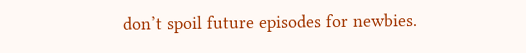don’t spoil future episodes for newbies.